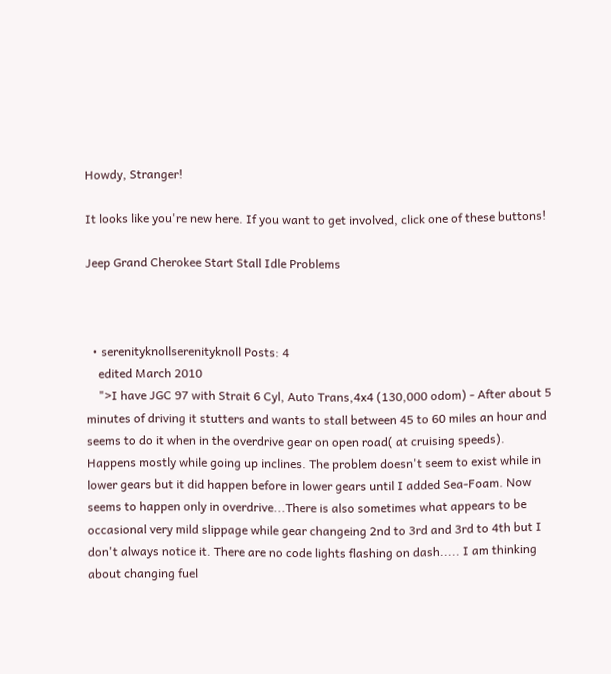Howdy, Stranger!

It looks like you're new here. If you want to get involved, click one of these buttons!

Jeep Grand Cherokee Start Stall Idle Problems



  • serenityknollserenityknoll Posts: 4
    edited March 2010
    ">I have JGC 97 with Strait 6 Cyl, Auto Trans,4x4 (130,000 odom) - After about 5 minutes of driving it stutters and wants to stall between 45 to 60 miles an hour and seems to do it when in the overdrive gear on open road( at cruising speeds). Happens mostly while going up inclines. The problem doesn't seem to exist while in lower gears but it did happen before in lower gears until I added Sea-Foam. Now seems to happen only in overdrive...There is also sometimes what appears to be occasional very mild slippage while gear changeing 2nd to 3rd and 3rd to 4th but I don't always notice it. There are no code lights flashing on dash..... I am thinking about changing fuel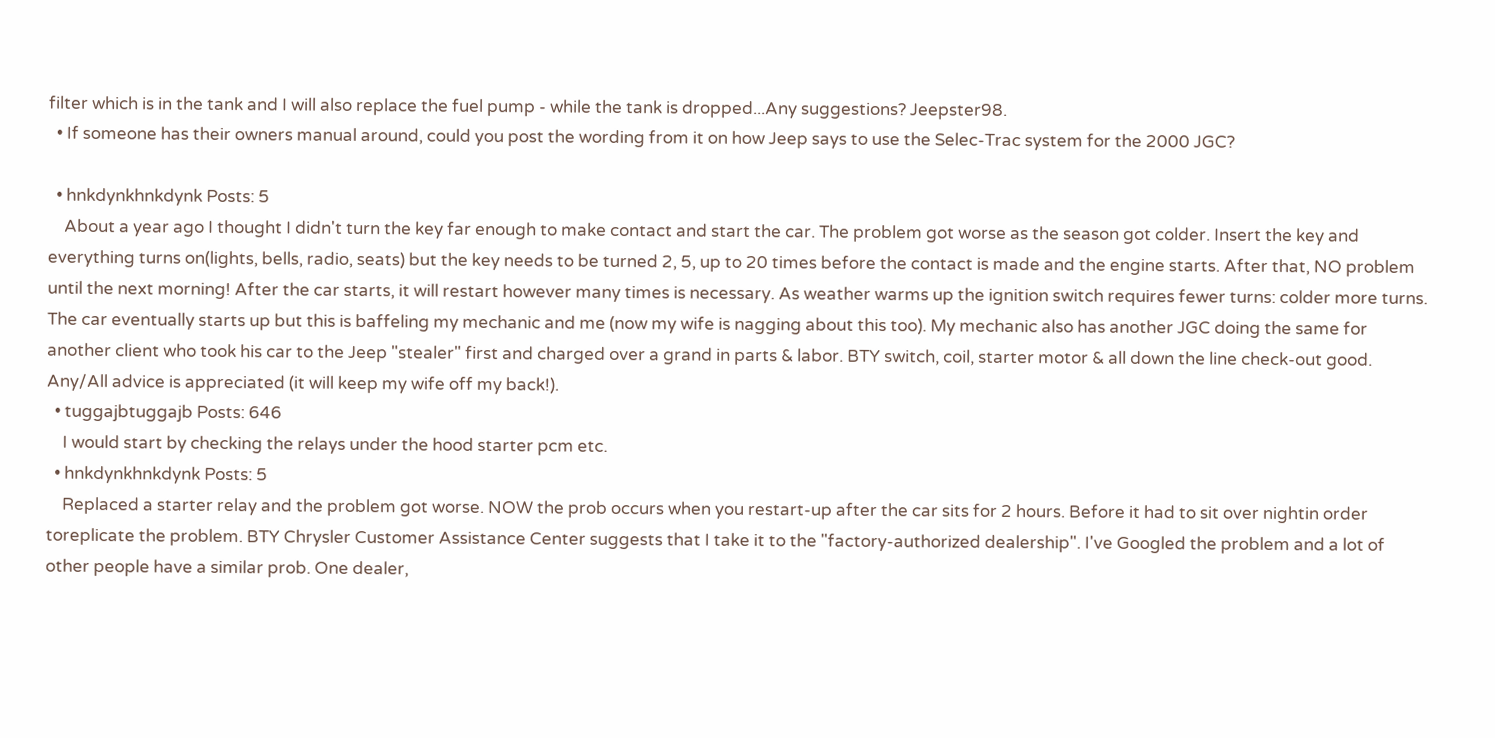filter which is in the tank and I will also replace the fuel pump - while the tank is dropped...Any suggestions? Jeepster98.
  • If someone has their owners manual around, could you post the wording from it on how Jeep says to use the Selec-Trac system for the 2000 JGC?

  • hnkdynkhnkdynk Posts: 5
    About a year ago I thought I didn't turn the key far enough to make contact and start the car. The problem got worse as the season got colder. Insert the key and everything turns on(lights, bells, radio, seats) but the key needs to be turned 2, 5, up to 20 times before the contact is made and the engine starts. After that, NO problem until the next morning! After the car starts, it will restart however many times is necessary. As weather warms up the ignition switch requires fewer turns: colder more turns. The car eventually starts up but this is baffeling my mechanic and me (now my wife is nagging about this too). My mechanic also has another JGC doing the same for another client who took his car to the Jeep "stealer" first and charged over a grand in parts & labor. BTY switch, coil, starter motor & all down the line check-out good. Any/All advice is appreciated (it will keep my wife off my back!).
  • tuggajbtuggajb Posts: 646
    I would start by checking the relays under the hood starter pcm etc.
  • hnkdynkhnkdynk Posts: 5
    Replaced a starter relay and the problem got worse. NOW the prob occurs when you restart-up after the car sits for 2 hours. Before it had to sit over nightin order toreplicate the problem. BTY Chrysler Customer Assistance Center suggests that I take it to the "factory-authorized dealership". I've Googled the problem and a lot of other people have a similar prob. One dealer,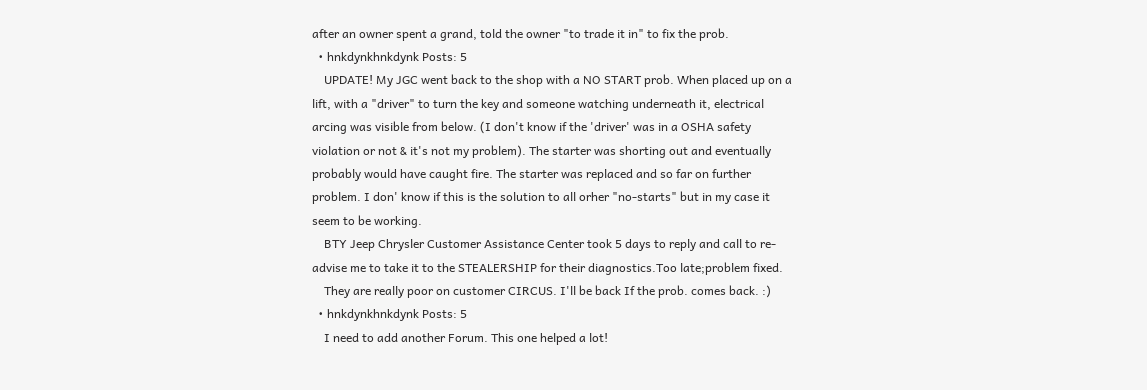after an owner spent a grand, told the owner "to trade it in" to fix the prob.
  • hnkdynkhnkdynk Posts: 5
    UPDATE! My JGC went back to the shop with a NO START prob. When placed up on a lift, with a "driver" to turn the key and someone watching underneath it, electrical arcing was visible from below. (I don't know if the 'driver' was in a OSHA safety violation or not & it's not my problem). The starter was shorting out and eventually probably would have caught fire. The starter was replaced and so far on further problem. I don' know if this is the solution to all orher "no-starts" but in my case it seem to be working.
    BTY Jeep Chrysler Customer Assistance Center took 5 days to reply and call to re-advise me to take it to the STEALERSHIP for their diagnostics.Too late;problem fixed.
    They are really poor on customer CIRCUS. I'll be back If the prob. comes back. :)
  • hnkdynkhnkdynk Posts: 5
    I need to add another Forum. This one helped a lot!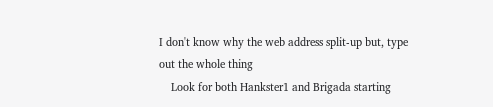I don't know why the web address split-up but, type out the whole thing
    Look for both Hankster1 and Brigada starting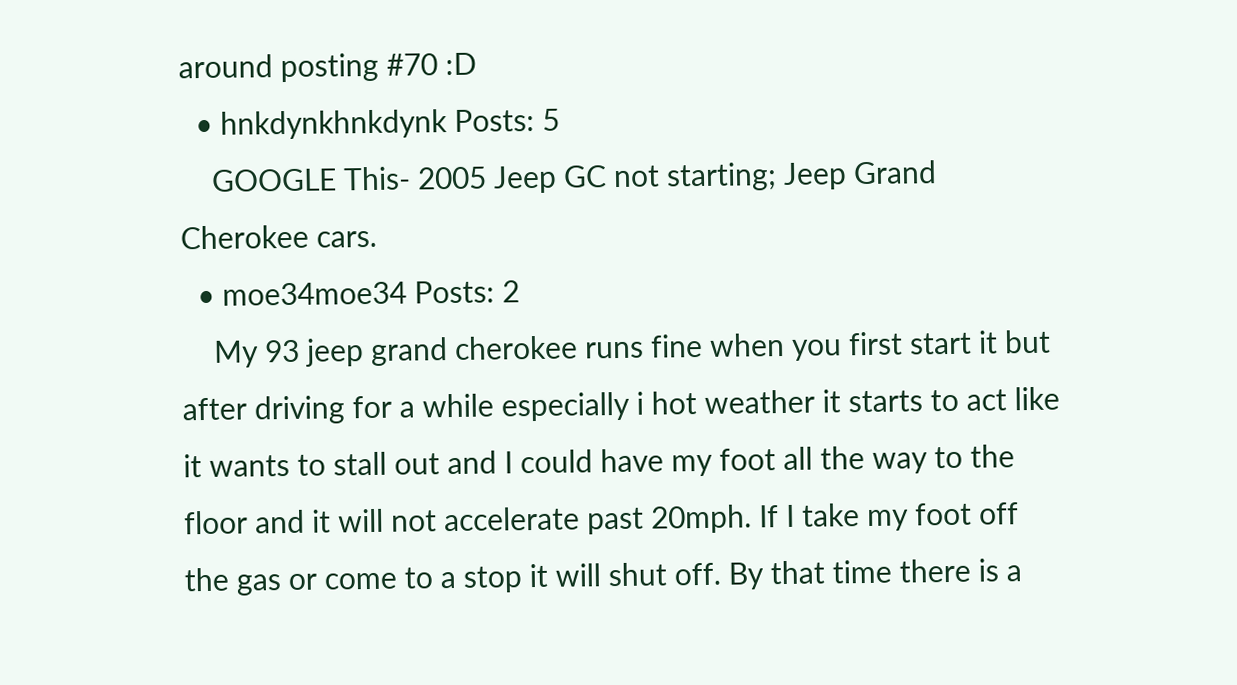around posting #70 :D
  • hnkdynkhnkdynk Posts: 5
    GOOGLE This- 2005 Jeep GC not starting; Jeep Grand Cherokee cars.
  • moe34moe34 Posts: 2
    My 93 jeep grand cherokee runs fine when you first start it but after driving for a while especially i hot weather it starts to act like it wants to stall out and I could have my foot all the way to the floor and it will not accelerate past 20mph. If I take my foot off the gas or come to a stop it will shut off. By that time there is a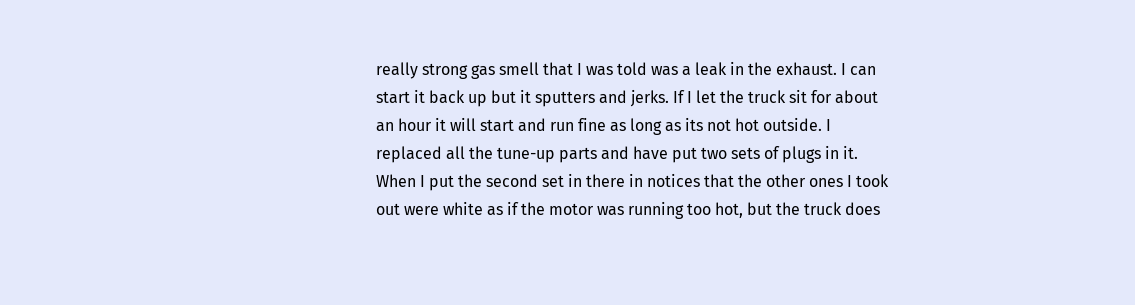really strong gas smell that I was told was a leak in the exhaust. I can start it back up but it sputters and jerks. If I let the truck sit for about an hour it will start and run fine as long as its not hot outside. I replaced all the tune-up parts and have put two sets of plugs in it. When I put the second set in there in notices that the other ones I took out were white as if the motor was running too hot, but the truck does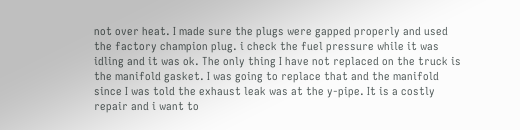not over heat. I made sure the plugs were gapped properly and used the factory champion plug. i check the fuel pressure while it was idling and it was ok. The only thing I have not replaced on the truck is the manifold gasket. I was going to replace that and the manifold since I was told the exhaust leak was at the y-pipe. It is a costly repair and i want to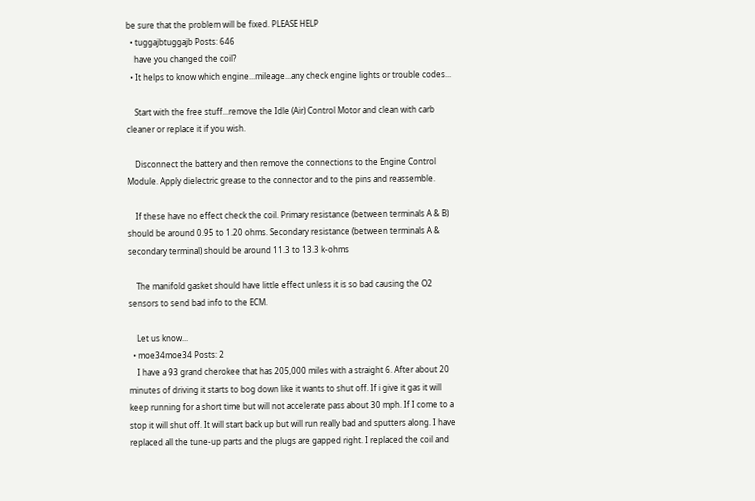be sure that the problem will be fixed. PLEASE HELP
  • tuggajbtuggajb Posts: 646
    have you changed the coil?
  • It helps to know which engine...mileage...any check engine lights or trouble codes...

    Start with the free stuff...remove the Idle (Air) Control Motor and clean with carb cleaner or replace it if you wish.

    Disconnect the battery and then remove the connections to the Engine Control Module. Apply dielectric grease to the connector and to the pins and reassemble.

    If these have no effect check the coil. Primary resistance (between terminals A & B) should be around 0.95 to 1.20 ohms. Secondary resistance (between terminals A & secondary terminal) should be around 11.3 to 13.3 k-ohms

    The manifold gasket should have little effect unless it is so bad causing the O2 sensors to send bad info to the ECM.

    Let us know...
  • moe34moe34 Posts: 2
    I have a 93 grand cherokee that has 205,000 miles with a straight 6. After about 20 minutes of driving it starts to bog down like it wants to shut off. If i give it gas it will keep running for a short time but will not accelerate pass about 30 mph. If I come to a stop it will shut off. It will start back up but will run really bad and sputters along. I have replaced all the tune-up parts and the plugs are gapped right. I replaced the coil and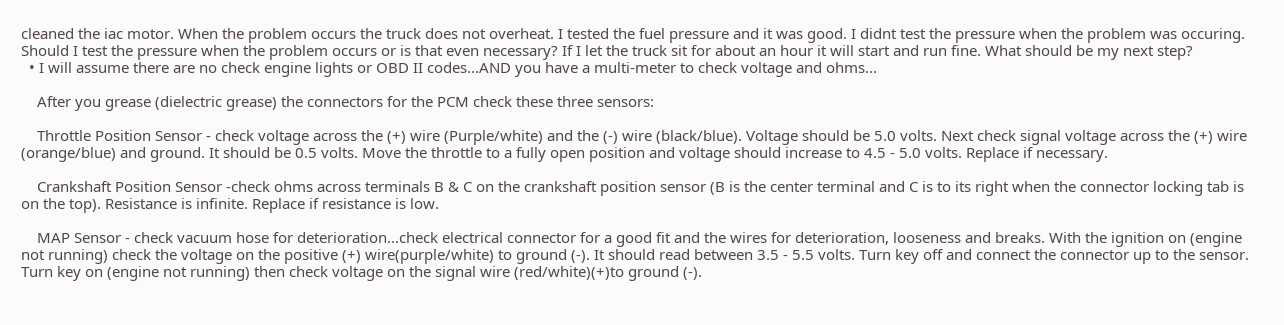cleaned the iac motor. When the problem occurs the truck does not overheat. I tested the fuel pressure and it was good. I didnt test the pressure when the problem was occuring. Should I test the pressure when the problem occurs or is that even necessary? If I let the truck sit for about an hour it will start and run fine. What should be my next step?
  • I will assume there are no check engine lights or OBD II codes...AND you have a multi-meter to check voltage and ohms...

    After you grease (dielectric grease) the connectors for the PCM check these three sensors:

    Throttle Position Sensor - check voltage across the (+) wire (Purple/white) and the (-) wire (black/blue). Voltage should be 5.0 volts. Next check signal voltage across the (+) wire (orange/blue) and ground. It should be 0.5 volts. Move the throttle to a fully open position and voltage should increase to 4.5 - 5.0 volts. Replace if necessary.

    Crankshaft Position Sensor -check ohms across terminals B & C on the crankshaft position sensor (B is the center terminal and C is to its right when the connector locking tab is on the top). Resistance is infinite. Replace if resistance is low.

    MAP Sensor - check vacuum hose for deterioration...check electrical connector for a good fit and the wires for deterioration, looseness and breaks. With the ignition on (engine not running) check the voltage on the positive (+) wire(purple/white) to ground (-). It should read between 3.5 - 5.5 volts. Turn key off and connect the connector up to the sensor. Turn key on (engine not running) then check voltage on the signal wire (red/white)(+)to ground (-).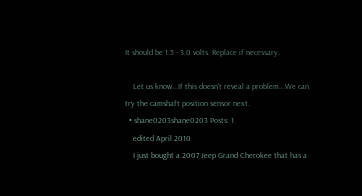It should be 1.5 - 3.0 volts. Replace if necessary.

    Let us know...If this doesn't reveal a problem...We can try the camshaft position sensor next.
  • shane0203shane0203 Posts: 1
    edited April 2010
    I just bought a 2007 Jeep Grand Cherokee that has a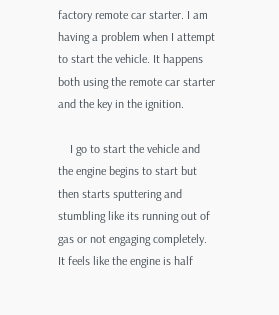factory remote car starter. I am having a problem when I attempt to start the vehicle. It happens both using the remote car starter and the key in the ignition.

    I go to start the vehicle and the engine begins to start but then starts sputtering and stumbling like its running out of gas or not engaging completely. It feels like the engine is half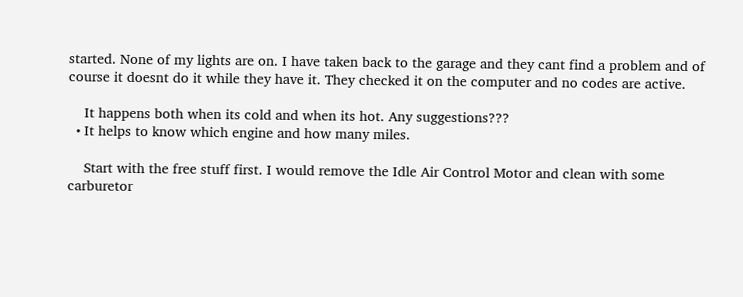started. None of my lights are on. I have taken back to the garage and they cant find a problem and of course it doesnt do it while they have it. They checked it on the computer and no codes are active.

    It happens both when its cold and when its hot. Any suggestions???
  • It helps to know which engine and how many miles.

    Start with the free stuff first. I would remove the Idle Air Control Motor and clean with some carburetor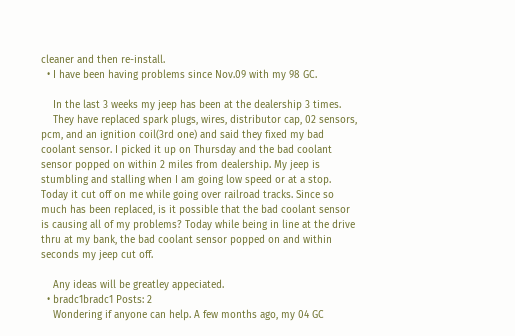cleaner and then re-install.
  • I have been having problems since Nov.09 with my 98 GC.

    In the last 3 weeks my jeep has been at the dealership 3 times.
    They have replaced spark plugs, wires, distributor cap, 02 sensors, pcm, and an ignition coil(3rd one) and said they fixed my bad coolant sensor. I picked it up on Thursday and the bad coolant sensor popped on within 2 miles from dealership. My jeep is stumbling and stalling when I am going low speed or at a stop. Today it cut off on me while going over railroad tracks. Since so much has been replaced, is it possible that the bad coolant sensor is causing all of my problems? Today while being in line at the drive thru at my bank, the bad coolant sensor popped on and within seconds my jeep cut off.

    Any ideas will be greatley appeciated.
  • bradc1bradc1 Posts: 2
    Wondering if anyone can help. A few months ago, my 04 GC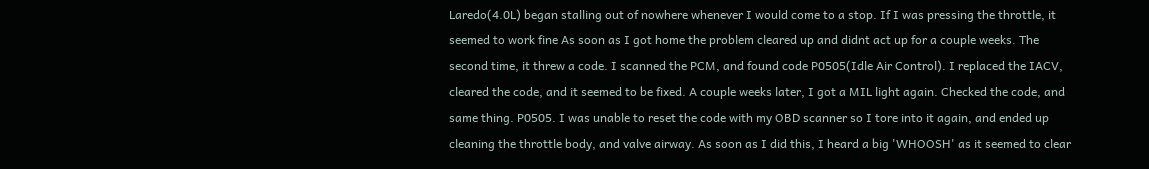Laredo(4.0L) began stalling out of nowhere whenever I would come to a stop. If I was pressing the throttle, it seemed to work fine As soon as I got home the problem cleared up and didnt act up for a couple weeks. The second time, it threw a code. I scanned the PCM, and found code P0505(Idle Air Control). I replaced the IACV, cleared the code, and it seemed to be fixed. A couple weeks later, I got a MIL light again. Checked the code, and same thing. P0505. I was unable to reset the code with my OBD scanner so I tore into it again, and ended up cleaning the throttle body, and valve airway. As soon as I did this, I heard a big 'WHOOSH' as it seemed to clear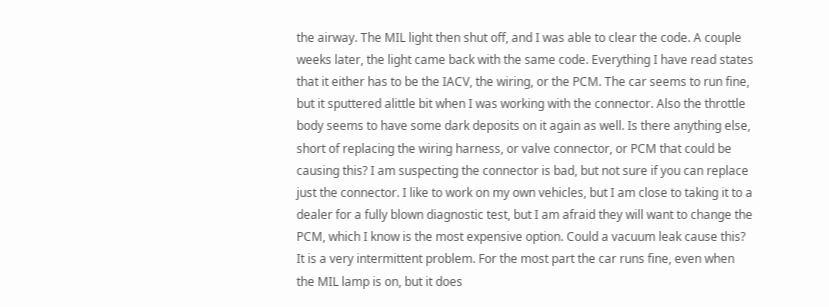the airway. The MIL light then shut off, and I was able to clear the code. A couple weeks later, the light came back with the same code. Everything I have read states that it either has to be the IACV, the wiring, or the PCM. The car seems to run fine, but it sputtered alittle bit when I was working with the connector. Also the throttle body seems to have some dark deposits on it again as well. Is there anything else, short of replacing the wiring harness, or valve connector, or PCM that could be causing this? I am suspecting the connector is bad, but not sure if you can replace just the connector. I like to work on my own vehicles, but I am close to taking it to a dealer for a fully blown diagnostic test, but I am afraid they will want to change the PCM, which I know is the most expensive option. Could a vacuum leak cause this? It is a very intermittent problem. For the most part the car runs fine, even when the MIL lamp is on, but it does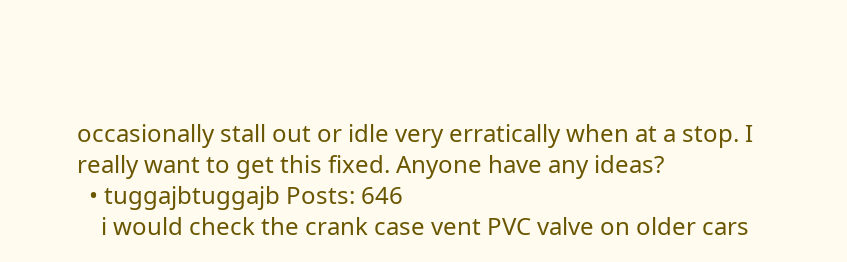occasionally stall out or idle very erratically when at a stop. I really want to get this fixed. Anyone have any ideas?
  • tuggajbtuggajb Posts: 646
    i would check the crank case vent PVC valve on older cars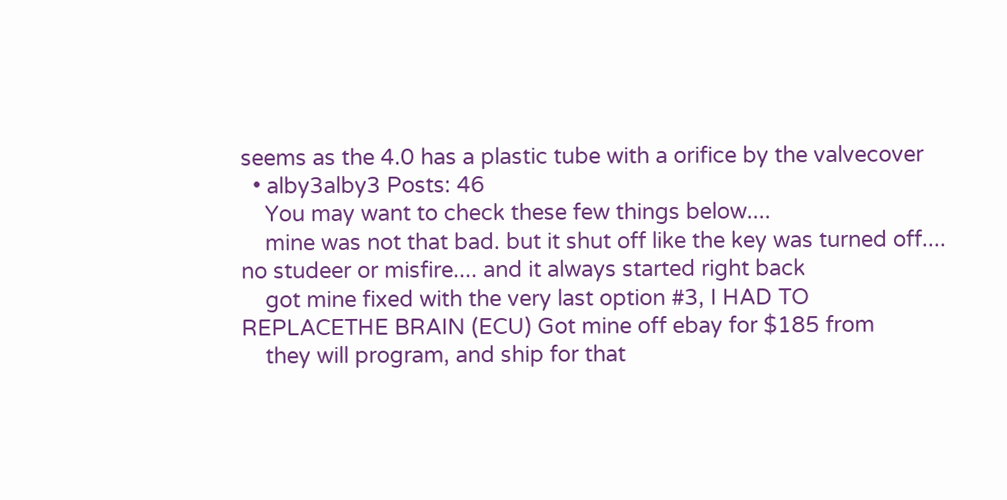seems as the 4.0 has a plastic tube with a orifice by the valvecover
  • alby3alby3 Posts: 46
    You may want to check these few things below....
    mine was not that bad. but it shut off like the key was turned off.... no studeer or misfire.... and it always started right back
    got mine fixed with the very last option #3, I HAD TO REPLACETHE BRAIN (ECU) Got mine off ebay for $185 from
    they will program, and ship for that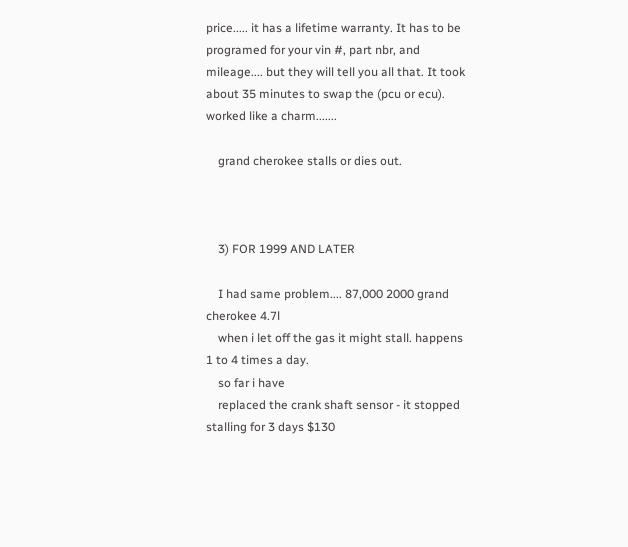price..... it has a lifetime warranty. It has to be programed for your vin #, part nbr, and mileage.... but they will tell you all that. It took about 35 minutes to swap the (pcu or ecu). worked like a charm.......

    grand cherokee stalls or dies out.



    3) FOR 1999 AND LATER

    I had same problem.... 87,000 2000 grand cherokee 4.7l
    when i let off the gas it might stall. happens 1 to 4 times a day.
    so far i have
    replaced the crank shaft sensor - it stopped stalling for 3 days $130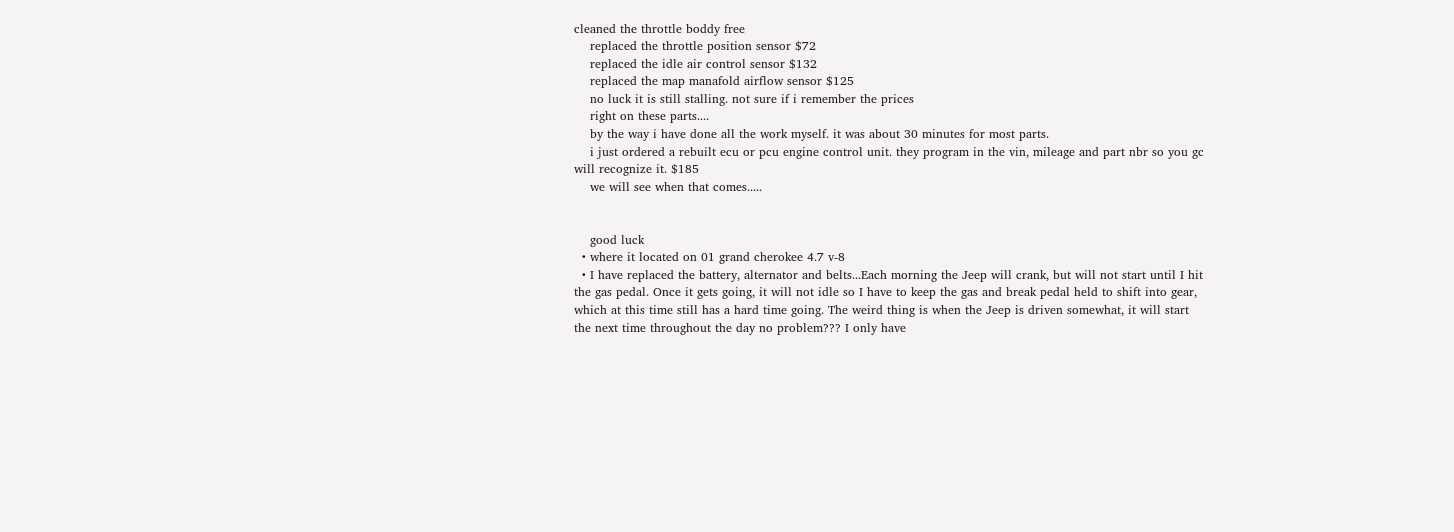cleaned the throttle boddy free
    replaced the throttle position sensor $72
    replaced the idle air control sensor $132
    replaced the map manafold airflow sensor $125
    no luck it is still stalling. not sure if i remember the prices
    right on these parts....
    by the way i have done all the work myself. it was about 30 minutes for most parts.
    i just ordered a rebuilt ecu or pcu engine control unit. they program in the vin, mileage and part nbr so you gc will recognize it. $185
    we will see when that comes.....


    good luck
  • where it located on 01 grand cherokee 4.7 v-8
  • I have replaced the battery, alternator and belts...Each morning the Jeep will crank, but will not start until I hit the gas pedal. Once it gets going, it will not idle so I have to keep the gas and break pedal held to shift into gear, which at this time still has a hard time going. The weird thing is when the Jeep is driven somewhat, it will start the next time throughout the day no problem??? I only have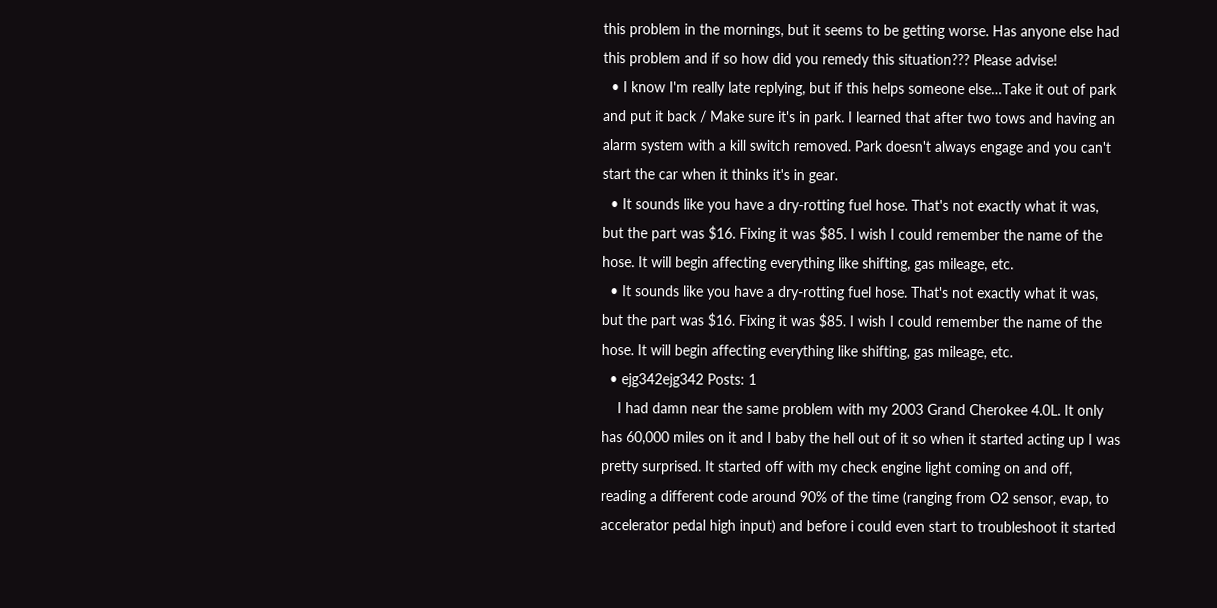this problem in the mornings, but it seems to be getting worse. Has anyone else had this problem and if so how did you remedy this situation??? Please advise!
  • I know I'm really late replying, but if this helps someone else…Take it out of park and put it back / Make sure it's in park. I learned that after two tows and having an alarm system with a kill switch removed. Park doesn't always engage and you can't start the car when it thinks it's in gear.
  • It sounds like you have a dry-rotting fuel hose. That's not exactly what it was, but the part was $16. Fixing it was $85. I wish I could remember the name of the hose. It will begin affecting everything like shifting, gas mileage, etc.
  • It sounds like you have a dry-rotting fuel hose. That's not exactly what it was, but the part was $16. Fixing it was $85. I wish I could remember the name of the hose. It will begin affecting everything like shifting, gas mileage, etc.
  • ejg342ejg342 Posts: 1
    I had damn near the same problem with my 2003 Grand Cherokee 4.0L. It only has 60,000 miles on it and I baby the hell out of it so when it started acting up I was pretty surprised. It started off with my check engine light coming on and off, reading a different code around 90% of the time (ranging from O2 sensor, evap, to accelerator pedal high input) and before i could even start to troubleshoot it started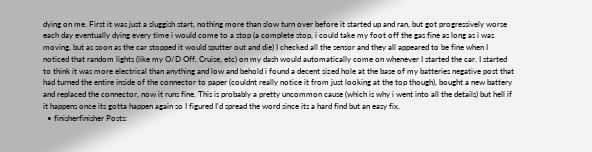dying on me. First it was just a sluggish start, nothing more than slow turn over before it started up and ran, but got progressively worse each day eventually dying every time i would come to a stop (a complete stop, i could take my foot off the gas fine as long as i was moving, but as soon as the car stopped it would sputter out and die) I checked all the sensor and they all appeared to be fine when I noticed that random lights (like my O/D Off, Cruise, etc) on my dash would automatically come on whenever I started the car. I started to think it was more electrical than anything and low and behold i found a decent sized hole at the base of my batteries negative post that had turned the entire inside of the connector to paper (couldnt really notice it from just looking at the top though), bought a new battery and replaced the connector, now it runs fine. This is probably a pretty uncommon cause (which is why i went into all the details) but hell if it happens once its gotta happen again so I figured I'd spread the word since its a hard find but an easy fix.
  • finisherfinisher Posts: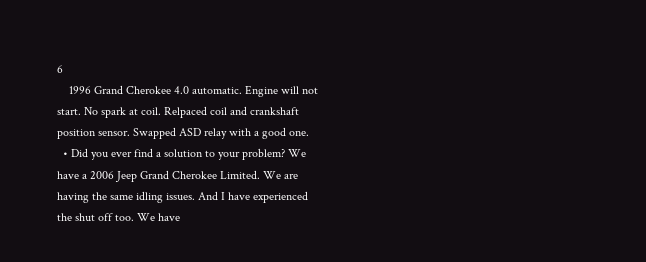6
    1996 Grand Cherokee 4.0 automatic. Engine will not start. No spark at coil. Relpaced coil and crankshaft position sensor. Swapped ASD relay with a good one.
  • Did you ever find a solution to your problem? We have a 2006 Jeep Grand Cherokee Limited. We are having the same idling issues. And I have experienced the shut off too. We have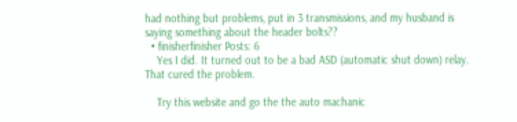had nothing but problems, put in 3 transmissions, and my husband is saying something about the header bolts??
  • finisherfinisher Posts: 6
    Yes I did. It turned out to be a bad ASD (automatic shut down) relay. That cured the problem.

    Try this website and go the the auto machanic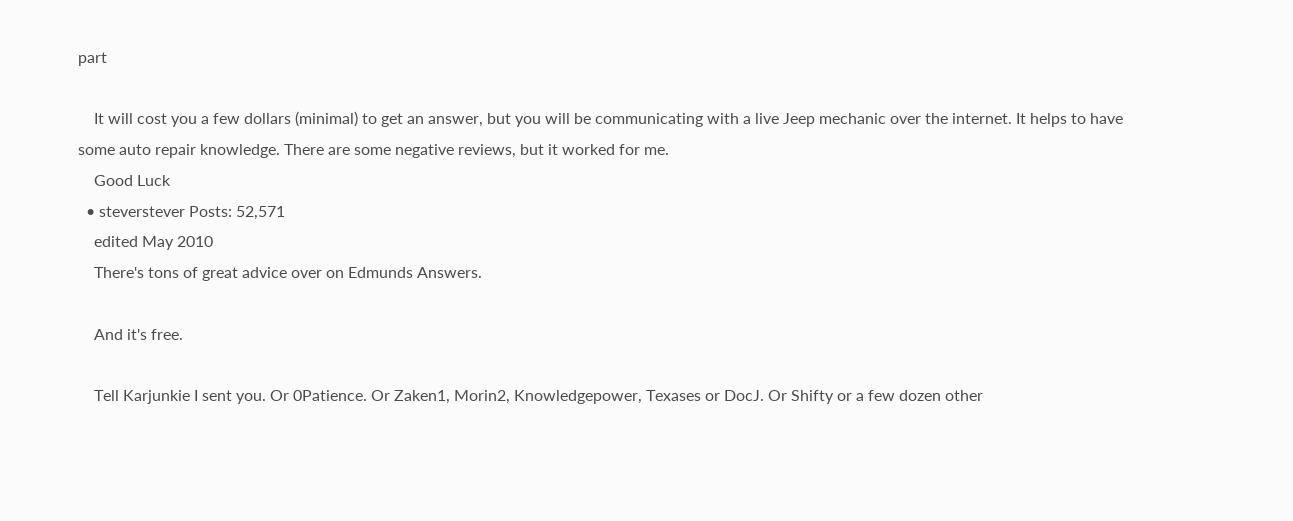part

    It will cost you a few dollars (minimal) to get an answer, but you will be communicating with a live Jeep mechanic over the internet. It helps to have some auto repair knowledge. There are some negative reviews, but it worked for me.
    Good Luck
  • steverstever Posts: 52,571
    edited May 2010
    There's tons of great advice over on Edmunds Answers.

    And it's free.

    Tell Karjunkie I sent you. Or 0Patience. Or Zaken1, Morin2, Knowledgepower, Texases or DocJ. Or Shifty or a few dozen other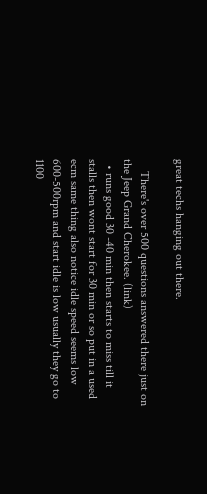great techs hanging out there.

    There's over 500 questions answered there just on the Jeep Grand Cherokee. (link)
  • runs good 30 -40 min then starts to miss till it stalls then wont start for 30 min or so put in a used ecm same thing also notice idle speed seems low 600-500rpm and start idle is low usually they go to 1100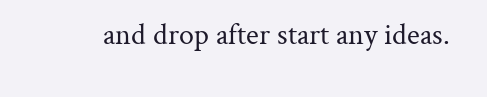and drop after start any ideas.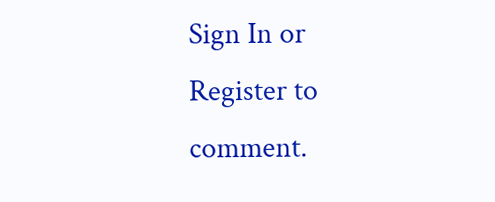Sign In or Register to comment.